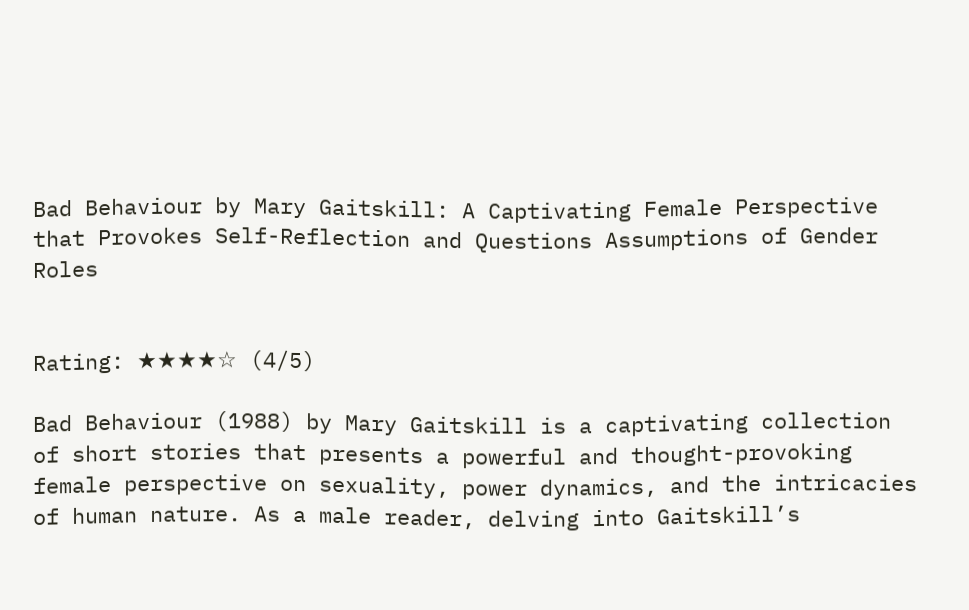Bad Behaviour by Mary Gaitskill: A Captivating Female Perspective that Provokes Self-Reflection and Questions Assumptions of Gender Roles


Rating: ★★★★☆ (4/5)

Bad Behaviour (1988) by Mary Gaitskill is a captivating collection of short stories that presents a powerful and thought-provoking female perspective on sexuality, power dynamics, and the intricacies of human nature. As a male reader, delving into Gaitskill’s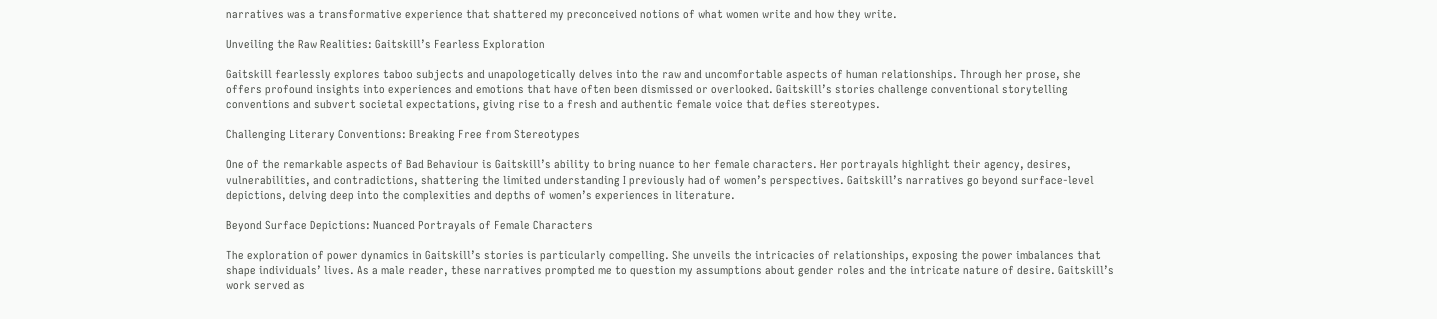narratives was a transformative experience that shattered my preconceived notions of what women write and how they write.

Unveiling the Raw Realities: Gaitskill’s Fearless Exploration

Gaitskill fearlessly explores taboo subjects and unapologetically delves into the raw and uncomfortable aspects of human relationships. Through her prose, she offers profound insights into experiences and emotions that have often been dismissed or overlooked. Gaitskill’s stories challenge conventional storytelling conventions and subvert societal expectations, giving rise to a fresh and authentic female voice that defies stereotypes.

Challenging Literary Conventions: Breaking Free from Stereotypes

One of the remarkable aspects of Bad Behaviour is Gaitskill’s ability to bring nuance to her female characters. Her portrayals highlight their agency, desires, vulnerabilities, and contradictions, shattering the limited understanding I previously had of women’s perspectives. Gaitskill’s narratives go beyond surface-level depictions, delving deep into the complexities and depths of women’s experiences in literature.

Beyond Surface Depictions: Nuanced Portrayals of Female Characters

The exploration of power dynamics in Gaitskill’s stories is particularly compelling. She unveils the intricacies of relationships, exposing the power imbalances that shape individuals’ lives. As a male reader, these narratives prompted me to question my assumptions about gender roles and the intricate nature of desire. Gaitskill’s work served as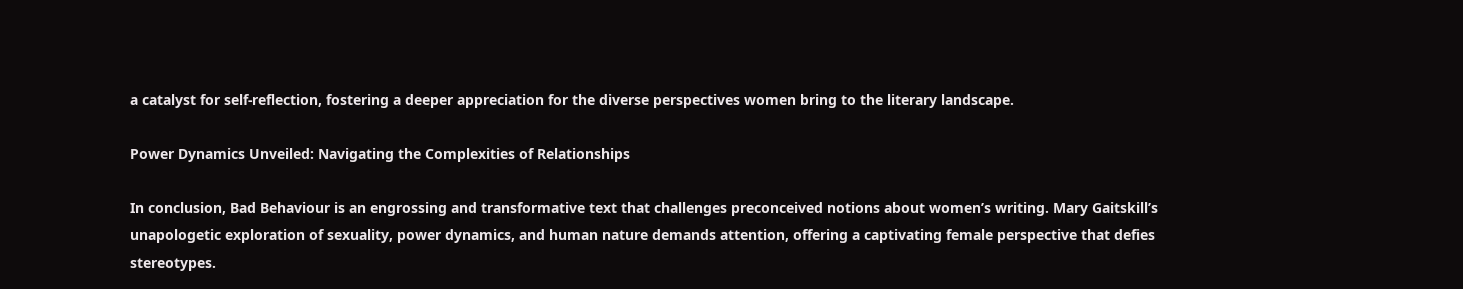a catalyst for self-reflection, fostering a deeper appreciation for the diverse perspectives women bring to the literary landscape.

Power Dynamics Unveiled: Navigating the Complexities of Relationships

In conclusion, Bad Behaviour is an engrossing and transformative text that challenges preconceived notions about women’s writing. Mary Gaitskill’s unapologetic exploration of sexuality, power dynamics, and human nature demands attention, offering a captivating female perspective that defies stereotypes.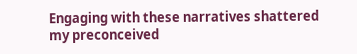Engaging with these narratives shattered my preconceived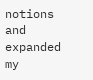notions and expanded my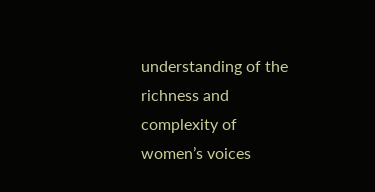understanding of the richness and complexity of women’s voices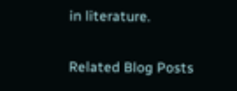in literature.

Related Blog Posts